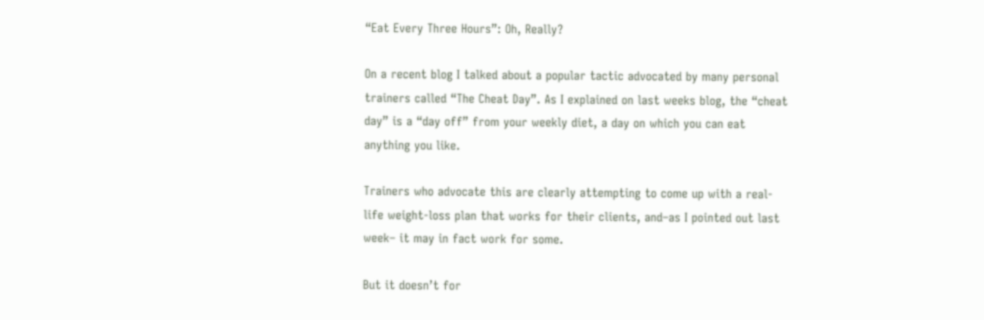“Eat Every Three Hours”: Oh, Really?

On a recent blog I talked about a popular tactic advocated by many personal trainers called “The Cheat Day”. As I explained on last weeks blog, the “cheat day” is a “day off” from your weekly diet, a day on which you can eat anything you like.

Trainers who advocate this are clearly attempting to come up with a real-life weight-loss plan that works for their clients, and–as I pointed out last week– it may in fact work for some.

But it doesn’t for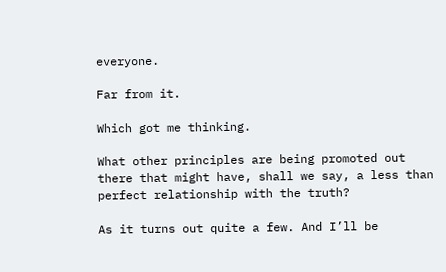everyone.

Far from it.

Which got me thinking.

What other principles are being promoted out there that might have, shall we say, a less than perfect relationship with the truth?

As it turns out quite a few. And I’ll be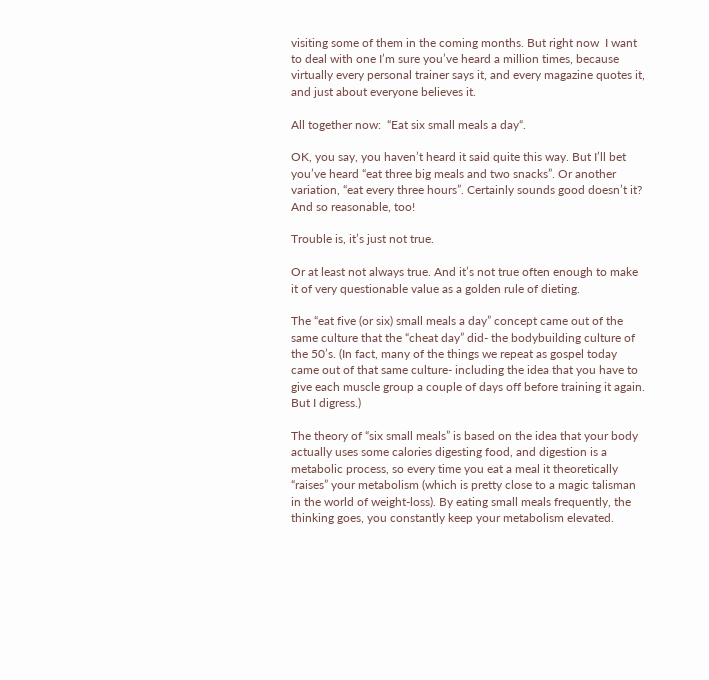visiting some of them in the coming months. But right now  I want to deal with one I’m sure you’ve heard a million times, because virtually every personal trainer says it, and every magazine quotes it, and just about everyone believes it.

All together now:  “Eat six small meals a day“.

OK, you say, you haven’t heard it said quite this way. But I’ll bet you’ve heard “eat three big meals and two snacks”. Or another variation, “eat every three hours”. Certainly sounds good doesn’t it? And so reasonable, too!

Trouble is, it’s just not true.

Or at least not always true. And it’s not true often enough to make it of very questionable value as a golden rule of dieting.

The “eat five (or six) small meals a day” concept came out of the same culture that the “cheat day” did- the bodybuilding culture of the 50’s. (In fact, many of the things we repeat as gospel today came out of that same culture- including the idea that you have to give each muscle group a couple of days off before training it again. But I digress.)

The theory of “six small meals” is based on the idea that your body actually uses some calories digesting food, and digestion is a metabolic process, so every time you eat a meal it theoretically “raises” your metabolism (which is pretty close to a magic talisman in the world of weight-loss). By eating small meals frequently, the thinking goes, you constantly keep your metabolism elevated.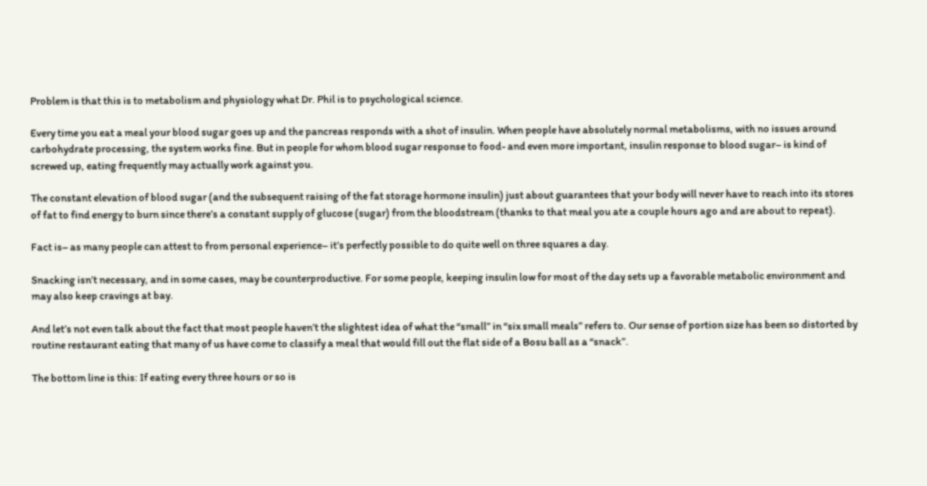Problem is that this is to metabolism and physiology what Dr. Phil is to psychological science.

Every time you eat a meal your blood sugar goes up and the pancreas responds with a shot of insulin. When people have absolutely normal metabolisms, with no issues around carbohydrate processing, the system works fine. But in people for whom blood sugar response to food- and even more important, insulin response to blood sugar– is kind of screwed up, eating frequently may actually work against you.

The constant elevation of blood sugar (and the subsequent raising of the fat storage hormone insulin) just about guarantees that your body will never have to reach into its stores of fat to find energy to burn since there’s a constant supply of glucose (sugar) from the bloodstream (thanks to that meal you ate a couple hours ago and are about to repeat).

Fact is– as many people can attest to from personal experience– it’s perfectly possible to do quite well on three squares a day.

Snacking isn’t necessary, and in some cases, may be counterproductive. For some people, keeping insulin low for most of the day sets up a favorable metabolic environment and may also keep cravings at bay.

And let’s not even talk about the fact that most people haven’t the slightest idea of what the “small” in “six small meals” refers to. Our sense of portion size has been so distorted by routine restaurant eating that many of us have come to classify a meal that would fill out the flat side of a Bosu ball as a “snack”.

The bottom line is this: If eating every three hours or so is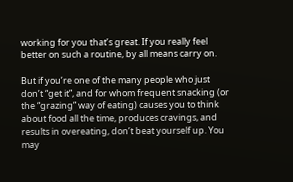working for you that’s great. If you really feel better on such a routine, by all means carry on.

But if you’re one of the many people who just don’t “get it”, and for whom frequent snacking (or the “grazing” way of eating) causes you to think about food all the time, produces cravings, and results in overeating, don’t beat yourself up. You may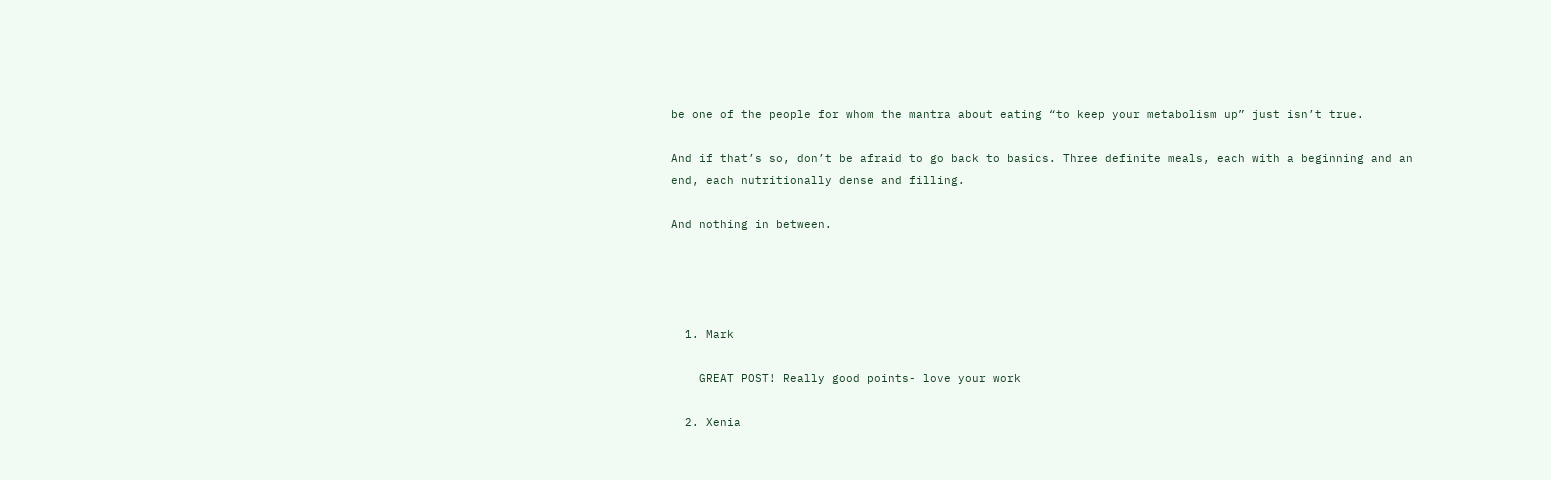be one of the people for whom the mantra about eating “to keep your metabolism up” just isn’t true.

And if that’s so, don’t be afraid to go back to basics. Three definite meals, each with a beginning and an end, each nutritionally dense and filling.

And nothing in between.




  1. Mark

    GREAT POST! Really good points- love your work

  2. Xenia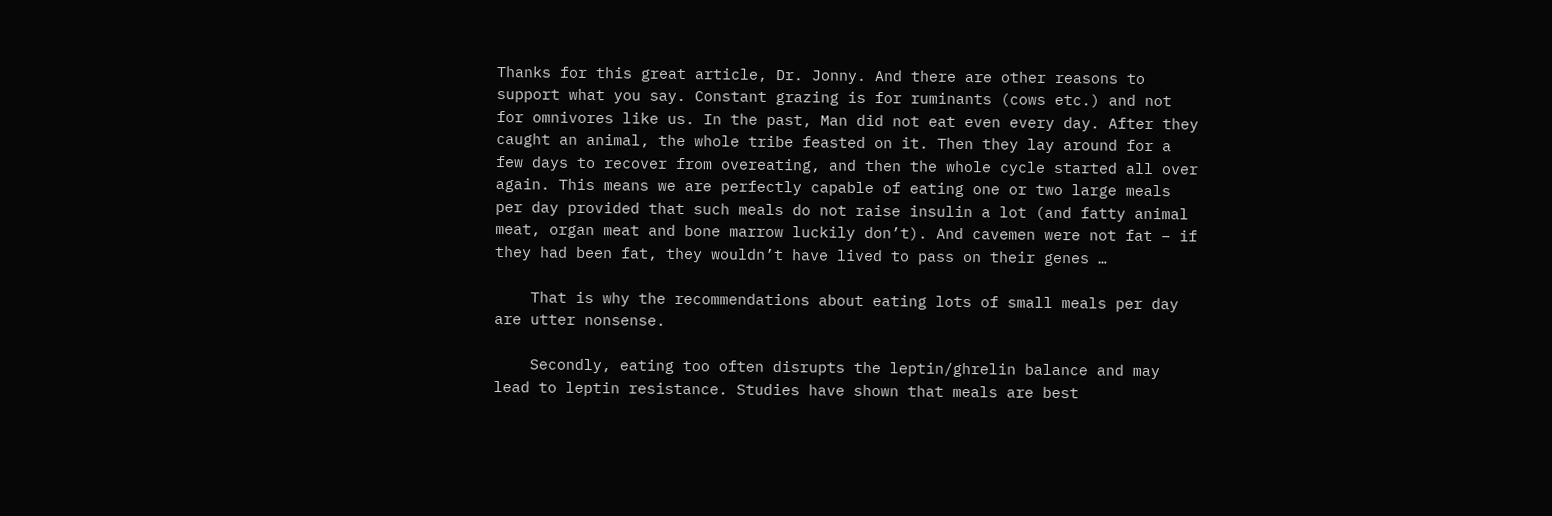Thanks for this great article, Dr. Jonny. And there are other reasons to support what you say. Constant grazing is for ruminants (cows etc.) and not for omnivores like us. In the past, Man did not eat even every day. After they caught an animal, the whole tribe feasted on it. Then they lay around for a few days to recover from overeating, and then the whole cycle started all over again. This means we are perfectly capable of eating one or two large meals per day provided that such meals do not raise insulin a lot (and fatty animal meat, organ meat and bone marrow luckily don’t). And cavemen were not fat – if they had been fat, they wouldn’t have lived to pass on their genes …

    That is why the recommendations about eating lots of small meals per day are utter nonsense.

    Secondly, eating too often disrupts the leptin/ghrelin balance and may lead to leptin resistance. Studies have shown that meals are best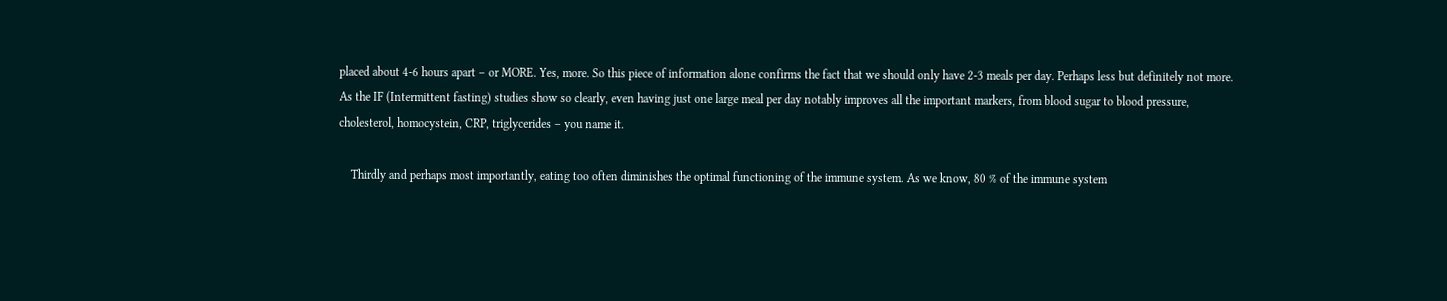placed about 4-6 hours apart – or MORE. Yes, more. So this piece of information alone confirms the fact that we should only have 2-3 meals per day. Perhaps less but definitely not more. As the IF (Intermittent fasting) studies show so clearly, even having just one large meal per day notably improves all the important markers, from blood sugar to blood pressure, cholesterol, homocystein, CRP, triglycerides – you name it.

    Thirdly and perhaps most importantly, eating too often diminishes the optimal functioning of the immune system. As we know, 80 % of the immune system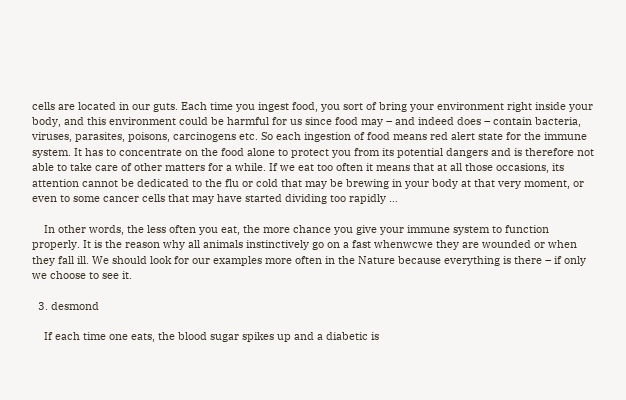cells are located in our guts. Each time you ingest food, you sort of bring your environment right inside your body, and this environment could be harmful for us since food may – and indeed does – contain bacteria, viruses, parasites, poisons, carcinogens etc. So each ingestion of food means red alert state for the immune system. It has to concentrate on the food alone to protect you from its potential dangers and is therefore not able to take care of other matters for a while. If we eat too often it means that at all those occasions, its attention cannot be dedicated to the flu or cold that may be brewing in your body at that very moment, or even to some cancer cells that may have started dividing too rapidly …

    In other words, the less often you eat, the more chance you give your immune system to function properly. It is the reason why all animals instinctively go on a fast whenwcwe they are wounded or when they fall ill. We should look for our examples more often in the Nature because everything is there – if only we choose to see it.

  3. desmond

    If each time one eats, the blood sugar spikes up and a diabetic is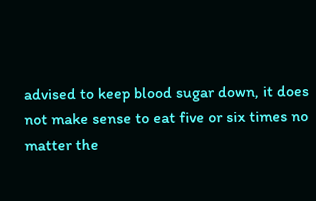advised to keep blood sugar down, it does not make sense to eat five or six times no matter the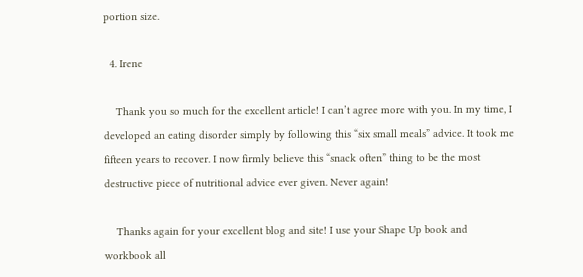portion size.

  4. Irene

    Thank you so much for the excellent article! I can’t agree more with you. In my time, I developed an eating disorder simply by following this “six small meals” advice. It took me fifteen years to recover. I now firmly believe this “snack often” thing to be the most destructive piece of nutritional advice ever given. Never again!

    Thanks again for your excellent blog and site! I use your Shape Up book and workbook all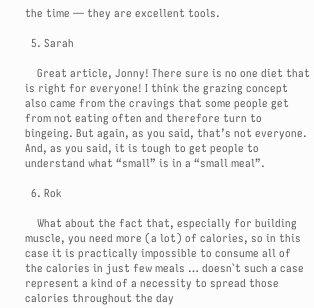the time — they are excellent tools.

  5. Sarah

    Great article, Jonny! There sure is no one diet that is right for everyone! I think the grazing concept also came from the cravings that some people get from not eating often and therefore turn to bingeing. But again, as you said, that’s not everyone. And, as you said, it is tough to get people to understand what “small” is in a “small meal”.

  6. Rok

    What about the fact that, especially for building muscle, you need more (a lot) of calories, so in this case it is practically impossible to consume all of the calories in just few meals … doesn`t such a case represent a kind of a necessity to spread those calories throughout the day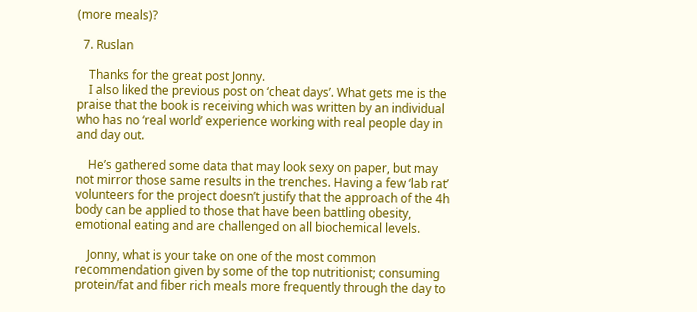(more meals)?

  7. Ruslan

    Thanks for the great post Jonny.
    I also liked the previous post on ‘cheat days’. What gets me is the praise that the book is receiving which was written by an individual who has no ‘real world’ experience working with real people day in and day out.

    He’s gathered some data that may look sexy on paper, but may not mirror those same results in the trenches. Having a few ‘lab rat’ volunteers for the project doesn’t justify that the approach of the 4h body can be applied to those that have been battling obesity, emotional eating and are challenged on all biochemical levels.

    Jonny, what is your take on one of the most common recommendation given by some of the top nutritionist; consuming protein/fat and fiber rich meals more frequently through the day to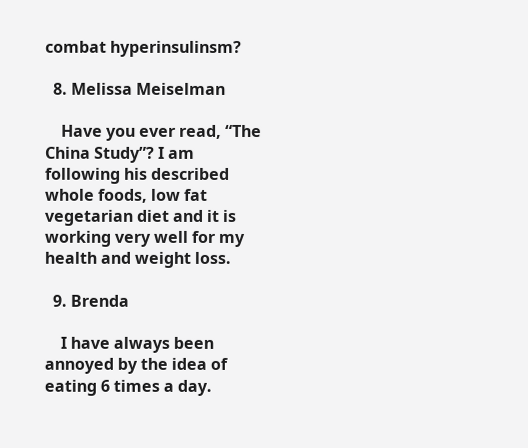combat hyperinsulinsm?

  8. Melissa Meiselman

    Have you ever read, “The China Study”? I am following his described whole foods, low fat vegetarian diet and it is working very well for my health and weight loss.

  9. Brenda

    I have always been annoyed by the idea of eating 6 times a day.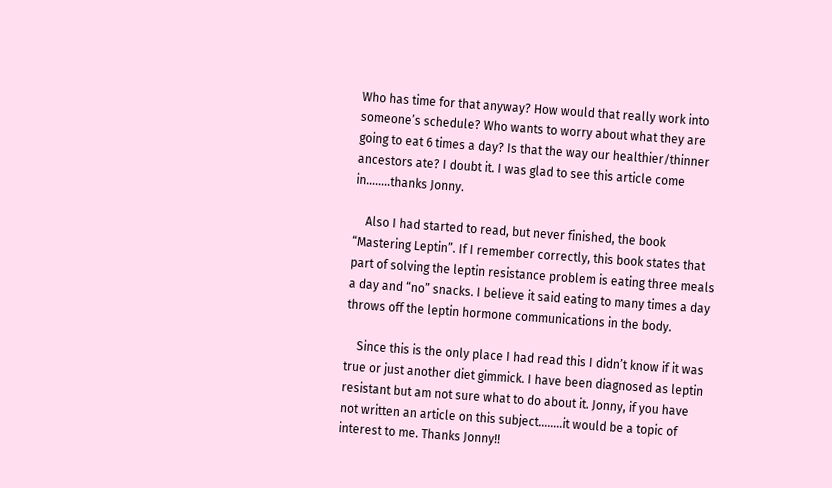Who has time for that anyway? How would that really work into someone’s schedule? Who wants to worry about what they are going to eat 6 times a day? Is that the way our healthier/thinner ancestors ate? I doubt it. I was glad to see this article come in……..thanks Jonny.

    Also I had started to read, but never finished, the book “Mastering Leptin”. If I remember correctly, this book states that part of solving the leptin resistance problem is eating three meals a day and “no” snacks. I believe it said eating to many times a day throws off the leptin hormone communications in the body.

    Since this is the only place I had read this I didn’t know if it was true or just another diet gimmick. I have been diagnosed as leptin resistant but am not sure what to do about it. Jonny, if you have not written an article on this subject……..it would be a topic of interest to me. Thanks Jonny!!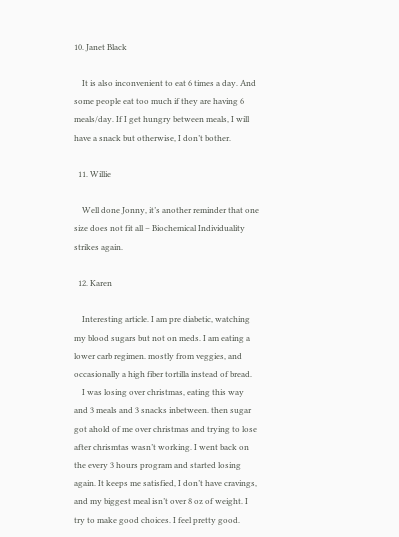10. Janet Black

    It is also inconvenient to eat 6 times a day. And some people eat too much if they are having 6 meals/day. If I get hungry between meals, I will have a snack but otherwise, I don’t bother.

  11. Willie

    Well done Jonny, it’s another reminder that one size does not fit all – Biochemical Individuality strikes again.

  12. Karen

    Interesting article. I am pre diabetic, watching my blood sugars but not on meds. I am eating a lower carb regimen. mostly from veggies, and occasionally a high fiber tortilla instead of bread.
    I was losing over christmas, eating this way and 3 meals and 3 snacks inbetween. then sugar got ahold of me over christmas and trying to lose after chrismtas wasn’t working. I went back on the every 3 hours program and started losing again. It keeps me satisfied, I don’t have cravings, and my biggest meal isn’t over 8 oz of weight. I try to make good choices. I feel pretty good.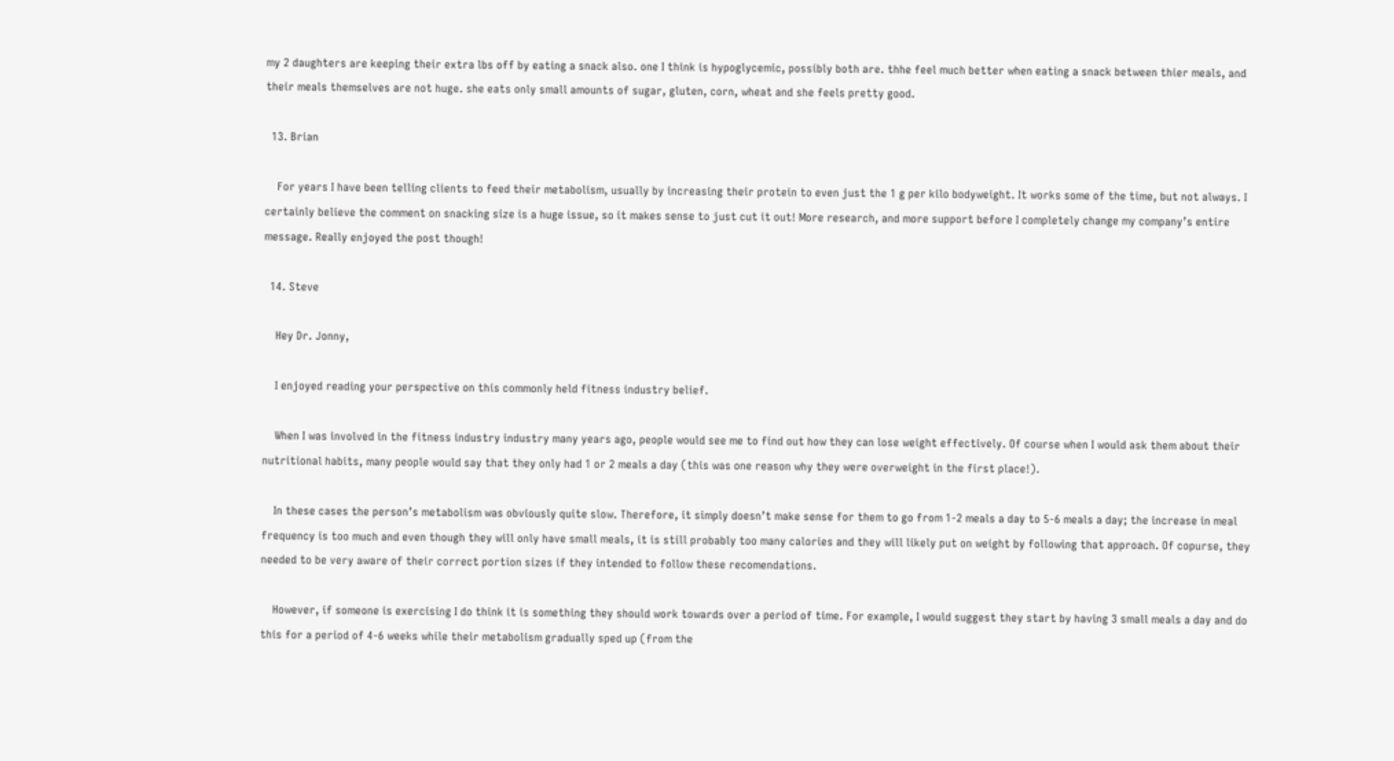my 2 daughters are keeping their extra lbs off by eating a snack also. one I think is hypoglycemic, possibly both are. thhe feel much better when eating a snack between thier meals, and their meals themselves are not huge. she eats only small amounts of sugar, gluten, corn, wheat and she feels pretty good.

  13. Brian

    For years I have been telling clients to feed their metabolism, usually by increasing their protein to even just the 1 g per kilo bodyweight. It works some of the time, but not always. I certainly believe the comment on snacking size is a huge issue, so it makes sense to just cut it out! More research, and more support before I completely change my company’s entire message. Really enjoyed the post though!

  14. Steve

    Hey Dr. Jonny,

    I enjoyed reading your perspective on this commonly held fitness industry belief.

    When I was involved in the fitness industry industry many years ago, people would see me to find out how they can lose weight effectively. Of course when I would ask them about their nutritional habits, many people would say that they only had 1 or 2 meals a day (this was one reason why they were overweight in the first place!).

    In these cases the person’s metabolism was obviously quite slow. Therefore, it simply doesn’t make sense for them to go from 1-2 meals a day to 5-6 meals a day; the increase in meal frequency is too much and even though they will only have small meals, it is still probably too many calories and they will likely put on weight by following that approach. Of copurse, they needed to be very aware of their correct portion sizes if they intended to follow these recomendations.

    However, if someone is exercising I do think it is something they should work towards over a period of time. For example, I would suggest they start by having 3 small meals a day and do this for a period of 4-6 weeks while their metabolism gradually sped up (from the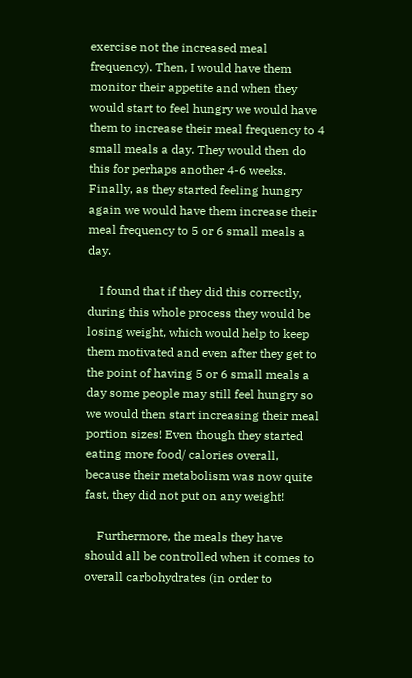exercise not the increased meal frequency). Then, I would have them monitor their appetite and when they would start to feel hungry we would have them to increase their meal frequency to 4 small meals a day. They would then do this for perhaps another 4-6 weeks. Finally, as they started feeling hungry again we would have them increase their meal frequency to 5 or 6 small meals a day.

    I found that if they did this correctly, during this whole process they would be losing weight, which would help to keep them motivated and even after they get to the point of having 5 or 6 small meals a day some people may still feel hungry so we would then start increasing their meal portion sizes! Even though they started eating more food/ calories overall, because their metabolism was now quite fast, they did not put on any weight!

    Furthermore, the meals they have should all be controlled when it comes to overall carbohydrates (in order to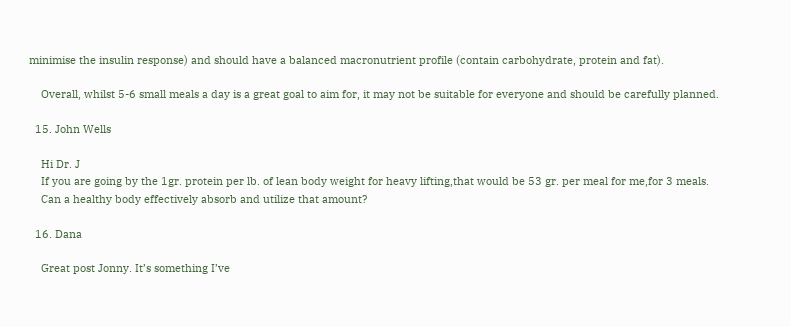minimise the insulin response) and should have a balanced macronutrient profile (contain carbohydrate, protein and fat).

    Overall, whilst 5-6 small meals a day is a great goal to aim for, it may not be suitable for everyone and should be carefully planned.

  15. John Wells

    Hi Dr. J
    If you are going by the 1gr. protein per lb. of lean body weight for heavy lifting,that would be 53 gr. per meal for me,for 3 meals.
    Can a healthy body effectively absorb and utilize that amount?

  16. Dana

    Great post Jonny. It’s something I’ve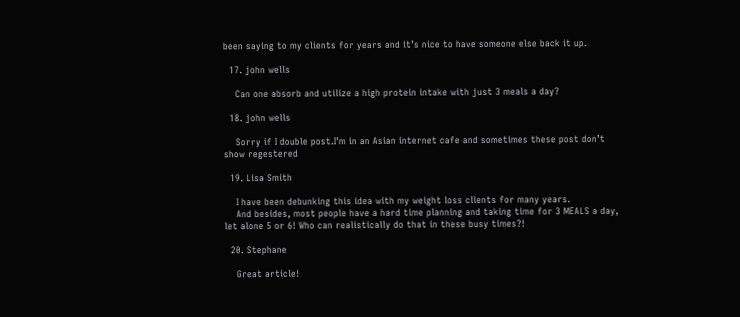been saying to my clients for years and it’s nice to have someone else back it up.

  17. john wells

    Can one absorb and utilize a high protein intake with just 3 meals a day?

  18. john wells

    Sorry if I double post.I’m in an Asian internet cafe and sometimes these post don’t show regestered

  19. Lisa Smith

    I have been debunking this idea with my weight loss clients for many years.
    And besides, most people have a hard time planning and taking time for 3 MEALS a day, let alone 5 or 6! Who can realistically do that in these busy times?!

  20. Stephane

    Great article!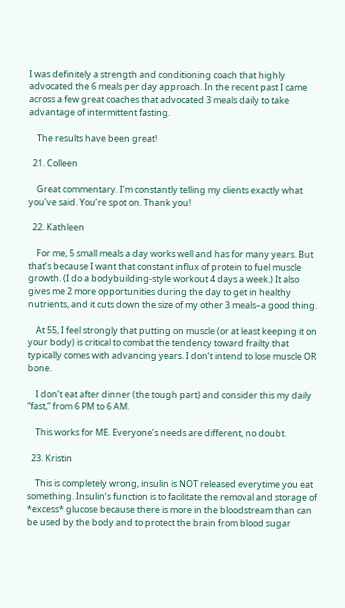I was definitely a strength and conditioning coach that highly advocated the 6 meals per day approach. In the recent past I came across a few great coaches that advocated 3 meals daily to take advantage of intermittent fasting.

    The results have been great!

  21. Colleen

    Great commentary. I’m constantly telling my clients exactly what you’ve said. You’re spot on. Thank you!

  22. Kathleen

    For me, 5 small meals a day works well and has for many years. But that’s because I want that constant influx of protein to fuel muscle growth. (I do a bodybuilding-style workout 4 days a week.) It also gives me 2 more opportunities during the day to get in healthy nutrients, and it cuts down the size of my other 3 meals–a good thing.

    At 55, I feel strongly that putting on muscle (or at least keeping it on your body) is critical to combat the tendency toward frailty that typically comes with advancing years. I don’t intend to lose muscle OR bone.

    I don’t eat after dinner (the tough part) and consider this my daily “fast,” from 6 PM to 6 AM.

    This works for ME. Everyone’s needs are different, no doubt.

  23. Kristin

    This is completely wrong, insulin is NOT released everytime you eat something. Insulin’s function is to facilitate the removal and storage of *excess* glucose because there is more in the bloodstream than can be used by the body and to protect the brain from blood sugar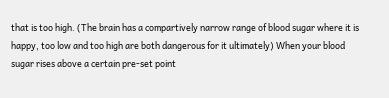that is too high. (The brain has a compartively narrow range of blood sugar where it is happy, too low and too high are both dangerous for it ultimately) When your blood sugar rises above a certain pre-set point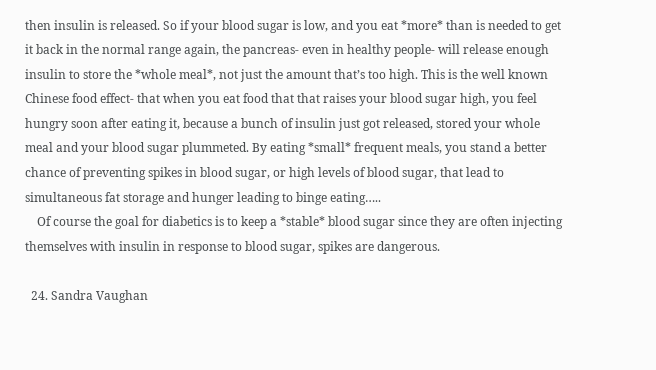then insulin is released. So if your blood sugar is low, and you eat *more* than is needed to get it back in the normal range again, the pancreas- even in healthy people- will release enough insulin to store the *whole meal*, not just the amount that’s too high. This is the well known Chinese food effect- that when you eat food that that raises your blood sugar high, you feel hungry soon after eating it, because a bunch of insulin just got released, stored your whole meal and your blood sugar plummeted. By eating *small* frequent meals, you stand a better chance of preventing spikes in blood sugar, or high levels of blood sugar, that lead to simultaneous fat storage and hunger leading to binge eating…..
    Of course the goal for diabetics is to keep a *stable* blood sugar since they are often injecting themselves with insulin in response to blood sugar, spikes are dangerous.

  24. Sandra Vaughan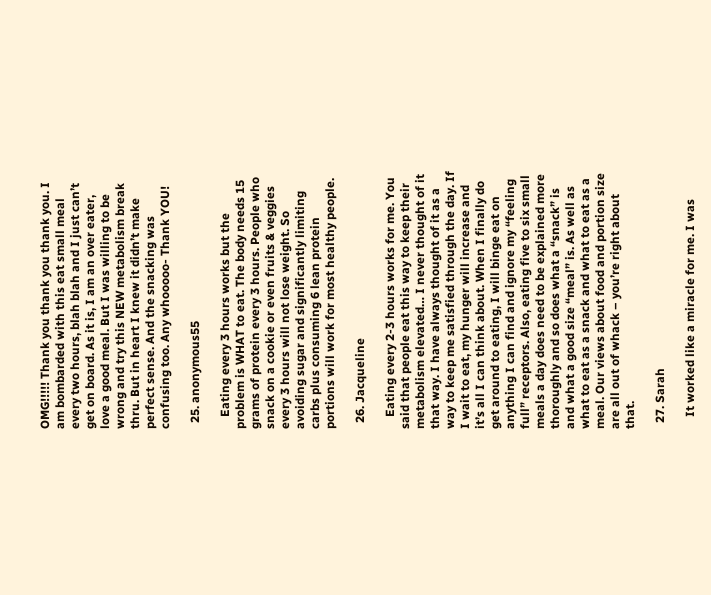OMG!!!!! Thank you thank you thank you. I am bombarded with this eat small meal every two hours, blah blah and I just can’t get on board. As it is, I am an over eater, love a good meal. But I was willing to be wrong and try this NEW metabolism break thru. But in heart I knew it didn’t make perfect sense. And the snacking was confusing too. Any whooooo- Thank YOU!

  25. anonymous55

    Eating every 3 hours works but the problem is WHAT to eat. The body needs 15 grams of protein every 3 hours. People who snack on a cookie or even fruits & veggies every 3 hours will not lose weight. So avoiding sugar and significantly limiting carbs plus consuming 6 lean protein portions will work for most healthy people.

  26. Jacqueline

    Eating every 2-3 hours works for me. You said that people eat this way to keep their metabolism elevated… I never thought of it that way. I have always thought of it as a way to keep me satisfied through the day. If I wait to eat, my hunger will increase and it’s all I can think about. When I finally do get around to eating, I will binge eat on anything I can find and ignore my “feeling full” receptors. Also, eating five to six small meals a day does need to be explained more thoroughly and so does what a “snack” is and what a good size “meal” is. As well as what to eat as a snack and what to eat as a meal. Our views about food and portion size are all out of whack – you’re right about that.

  27. Sarah

    It worked like a miracle for me. I was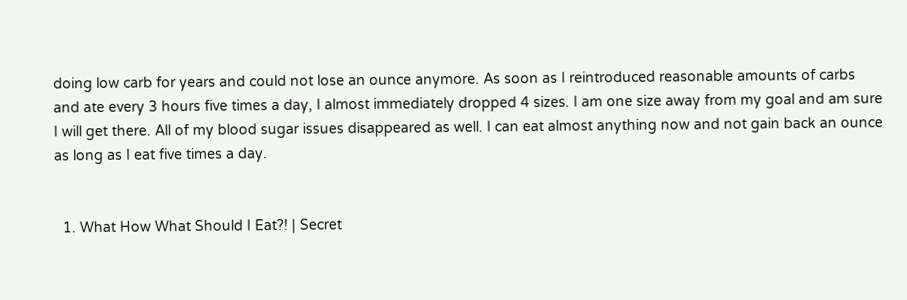doing low carb for years and could not lose an ounce anymore. As soon as I reintroduced reasonable amounts of carbs and ate every 3 hours five times a day, I almost immediately dropped 4 sizes. I am one size away from my goal and am sure I will get there. All of my blood sugar issues disappeared as well. I can eat almost anything now and not gain back an ounce as long as I eat five times a day.


  1. What How What Should I Eat?! | Secret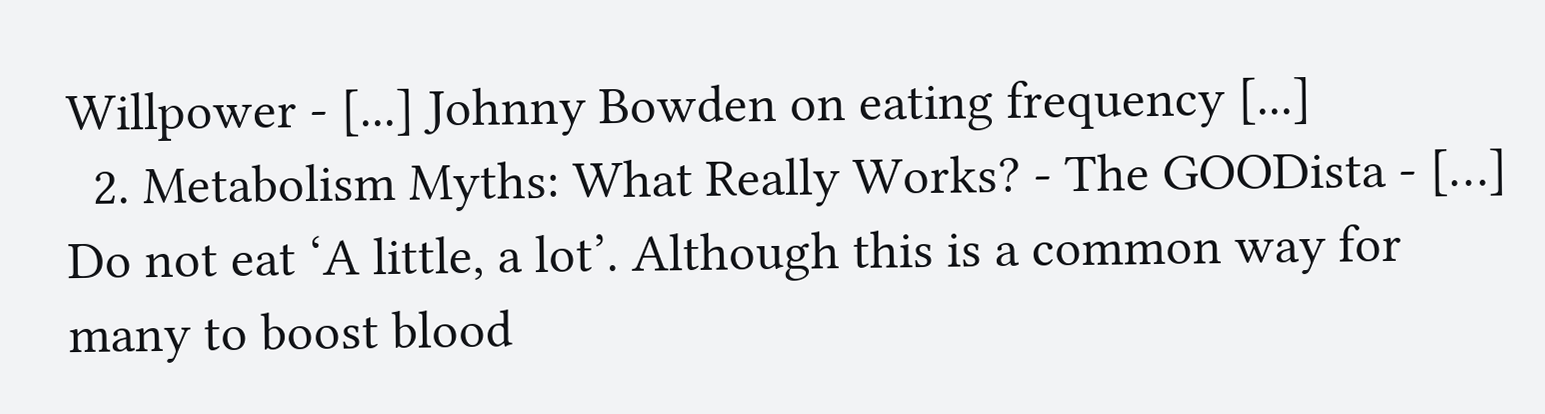Willpower - [...] Johnny Bowden on eating frequency [...]
  2. Metabolism Myths: What Really Works? - The GOODista - […] Do not eat ‘A little, a lot’. Although this is a common way for many to boost blood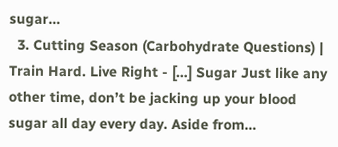sugar…
  3. Cutting Season (Carbohydrate Questions) | Train Hard. Live Right - […] Sugar Just like any other time, don’t be jacking up your blood sugar all day every day. Aside from…